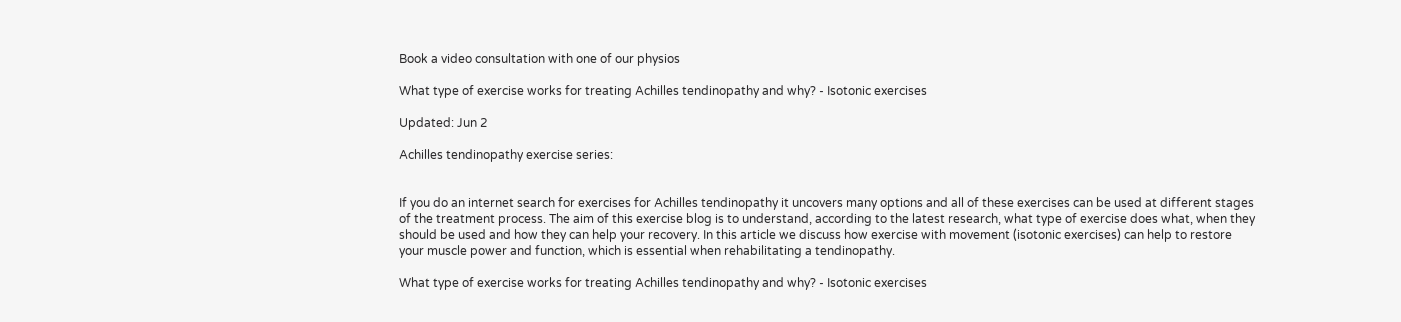Book a video consultation with one of our physios

What type of exercise works for treating Achilles tendinopathy and why? - Isotonic exercises

Updated: Jun 2

Achilles tendinopathy exercise series:


If you do an internet search for exercises for Achilles tendinopathy it uncovers many options and all of these exercises can be used at different stages of the treatment process. The aim of this exercise blog is to understand, according to the latest research, what type of exercise does what, when they should be used and how they can help your recovery. In this article we discuss how exercise with movement (isotonic exercises) can help to restore your muscle power and function, which is essential when rehabilitating a tendinopathy.

What type of exercise works for treating Achilles tendinopathy and why? - Isotonic exercises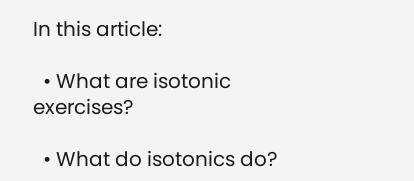In this article:

  • What are isotonic exercises?

  • What do isotonics do?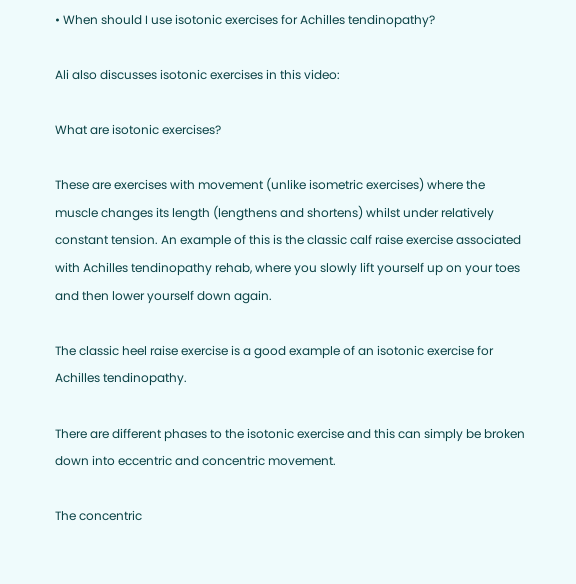• When should I use isotonic exercises for Achilles tendinopathy?

Ali also discusses isotonic exercises in this video:

What are isotonic exercises?

These are exercises with movement (unlike isometric exercises) where the muscle changes its length (lengthens and shortens) whilst under relatively constant tension. An example of this is the classic calf raise exercise associated with Achilles tendinopathy rehab, where you slowly lift yourself up on your toes and then lower yourself down again.

The classic heel raise exercise is a good example of an isotonic exercise for Achilles tendinopathy.

There are different phases to the isotonic exercise and this can simply be broken down into eccentric and concentric movement.

The concentric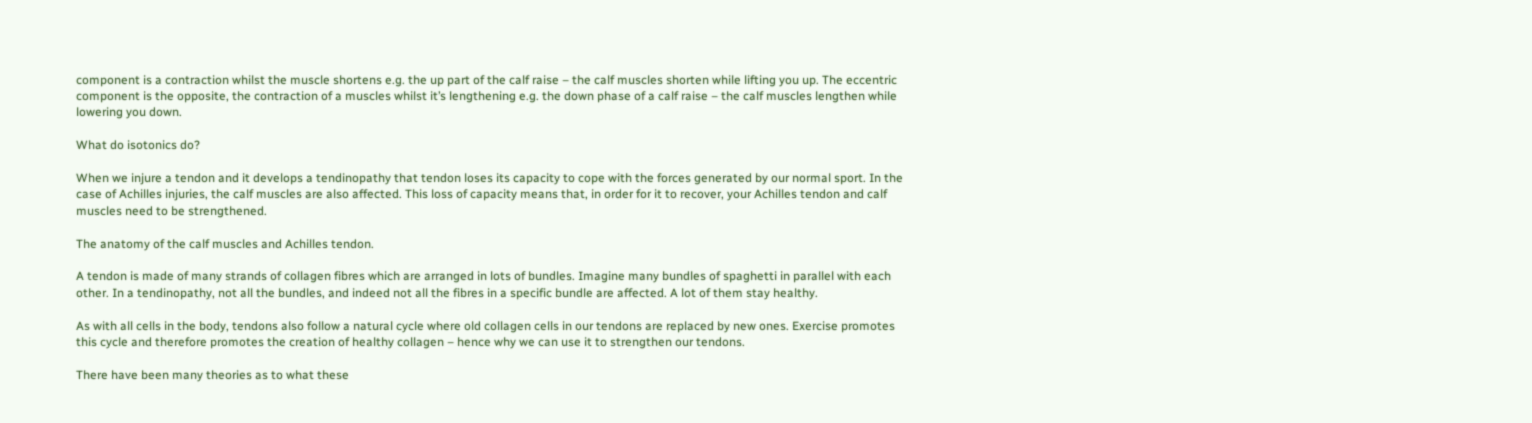component is a contraction whilst the muscle shortens e.g. the up part of the calf raise – the calf muscles shorten while lifting you up. The eccentric component is the opposite, the contraction of a muscles whilst it’s lengthening e.g. the down phase of a calf raise – the calf muscles lengthen while lowering you down.

What do isotonics do?

When we injure a tendon and it develops a tendinopathy that tendon loses its capacity to cope with the forces generated by our normal sport. In the case of Achilles injuries, the calf muscles are also affected. This loss of capacity means that, in order for it to recover, your Achilles tendon and calf muscles need to be strengthened.

The anatomy of the calf muscles and Achilles tendon.

A tendon is made of many strands of collagen fibres which are arranged in lots of bundles. Imagine many bundles of spaghetti in parallel with each other. In a tendinopathy, not all the bundles, and indeed not all the fibres in a specific bundle are affected. A lot of them stay healthy.

As with all cells in the body, tendons also follow a natural cycle where old collagen cells in our tendons are replaced by new ones. Exercise promotes this cycle and therefore promotes the creation of healthy collagen – hence why we can use it to strengthen our tendons.

There have been many theories as to what these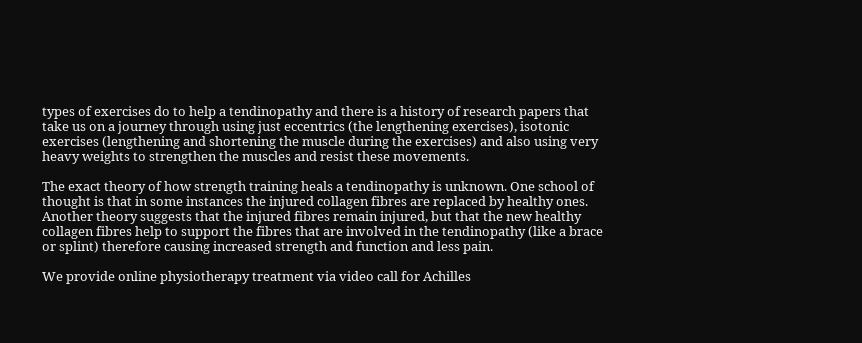types of exercises do to help a tendinopathy and there is a history of research papers that take us on a journey through using just eccentrics (the lengthening exercises), isotonic exercises (lengthening and shortening the muscle during the exercises) and also using very heavy weights to strengthen the muscles and resist these movements.

The exact theory of how strength training heals a tendinopathy is unknown. One school of thought is that in some instances the injured collagen fibres are replaced by healthy ones. Another theory suggests that the injured fibres remain injured, but that the new healthy collagen fibres help to support the fibres that are involved in the tendinopathy (like a brace or splint) therefore causing increased strength and function and less pain.

We provide online physiotherapy treatment via video call for Achilles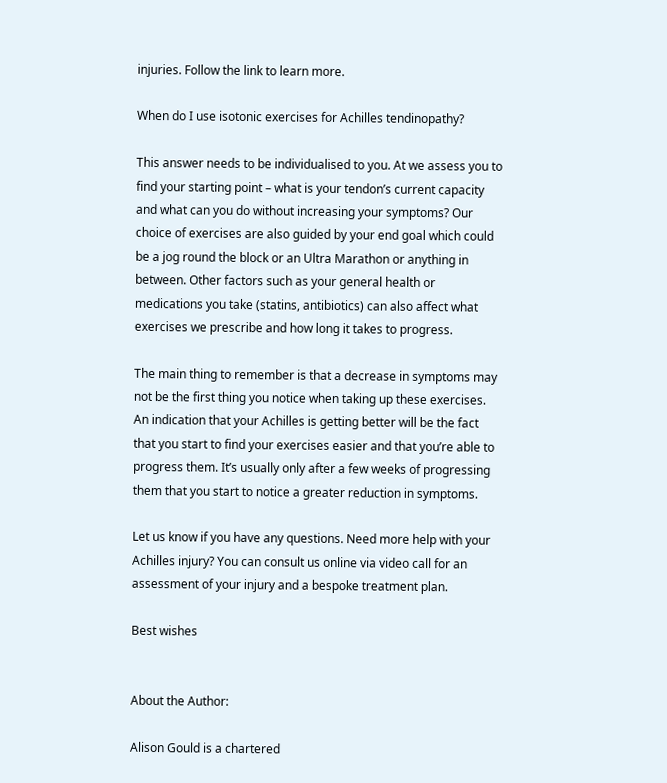injuries. Follow the link to learn more.

When do I use isotonic exercises for Achilles tendinopathy?

This answer needs to be individualised to you. At we assess you to find your starting point – what is your tendon’s current capacity and what can you do without increasing your symptoms? Our choice of exercises are also guided by your end goal which could be a jog round the block or an Ultra Marathon or anything in between. Other factors such as your general health or medications you take (statins, antibiotics) can also affect what exercises we prescribe and how long it takes to progress.

The main thing to remember is that a decrease in symptoms may not be the first thing you notice when taking up these exercises. An indication that your Achilles is getting better will be the fact that you start to find your exercises easier and that you’re able to progress them. It’s usually only after a few weeks of progressing them that you start to notice a greater reduction in symptoms.

Let us know if you have any questions. Need more help with your Achilles injury? You can consult us online via video call for an assessment of your injury and a bespoke treatment plan.

Best wishes


About the Author:

Alison Gould is a chartered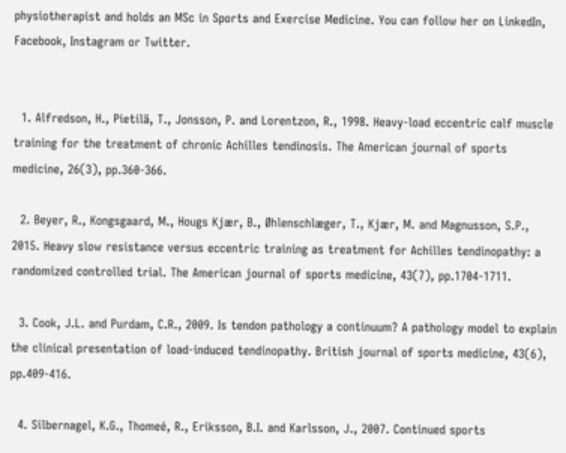physiotherapist and holds an MSc in Sports and Exercise Medicine. You can follow her on LinkedIn, Facebook, Instagram or Twitter.


  1. Alfredson, H., Pietilä, T., Jonsson, P. and Lorentzon, R., 1998. Heavy-load eccentric calf muscle training for the treatment of chronic Achilles tendinosis. The American journal of sports medicine, 26(3), pp.360-366.

  2. Beyer, R., Kongsgaard, M., Hougs Kjær, B., Øhlenschlæger, T., Kjær, M. and Magnusson, S.P., 2015. Heavy slow resistance versus eccentric training as treatment for Achilles tendinopathy: a randomized controlled trial. The American journal of sports medicine, 43(7), pp.1704-1711.

  3. Cook, J.L. and Purdam, C.R., 2009. Is tendon pathology a continuum? A pathology model to explain the clinical presentation of load-induced tendinopathy. British journal of sports medicine, 43(6), pp.409-416.

  4. Silbernagel, K.G., Thomeé, R., Eriksson, B.I. and Karlsson, J., 2007. Continued sports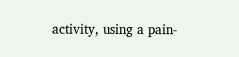activity, using a pain-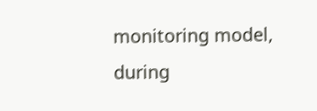monitoring model, during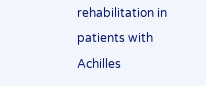rehabilitation in patients with Achilles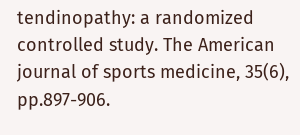tendinopathy: a randomized controlled study. The American journal of sports medicine, 35(6), pp.897-906.